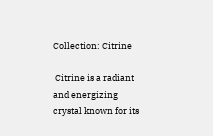Collection: Citrine

 Citrine is a radiant and energizing crystal known for its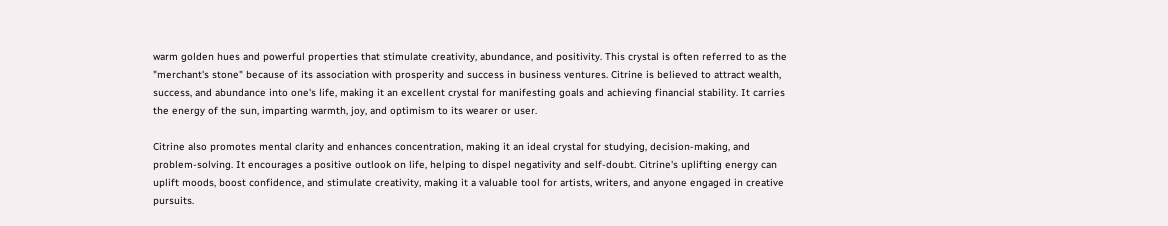warm golden hues and powerful properties that stimulate creativity, abundance, and positivity. This crystal is often referred to as the "merchant's stone" because of its association with prosperity and success in business ventures. Citrine is believed to attract wealth, success, and abundance into one's life, making it an excellent crystal for manifesting goals and achieving financial stability. It carries the energy of the sun, imparting warmth, joy, and optimism to its wearer or user.

Citrine also promotes mental clarity and enhances concentration, making it an ideal crystal for studying, decision-making, and problem-solving. It encourages a positive outlook on life, helping to dispel negativity and self-doubt. Citrine's uplifting energy can uplift moods, boost confidence, and stimulate creativity, making it a valuable tool for artists, writers, and anyone engaged in creative pursuits.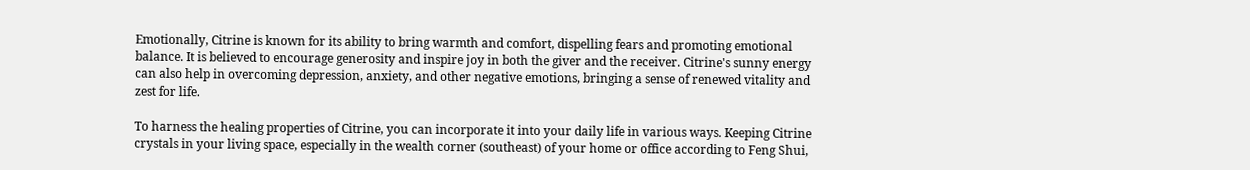Emotionally, Citrine is known for its ability to bring warmth and comfort, dispelling fears and promoting emotional balance. It is believed to encourage generosity and inspire joy in both the giver and the receiver. Citrine's sunny energy can also help in overcoming depression, anxiety, and other negative emotions, bringing a sense of renewed vitality and zest for life.

To harness the healing properties of Citrine, you can incorporate it into your daily life in various ways. Keeping Citrine crystals in your living space, especially in the wealth corner (southeast) of your home or office according to Feng Shui,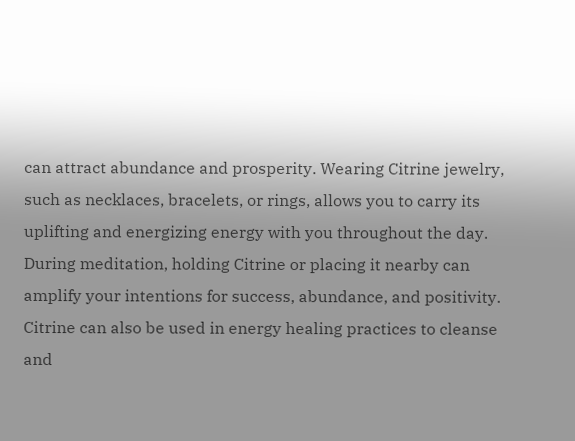can attract abundance and prosperity. Wearing Citrine jewelry, such as necklaces, bracelets, or rings, allows you to carry its uplifting and energizing energy with you throughout the day. During meditation, holding Citrine or placing it nearby can amplify your intentions for success, abundance, and positivity. Citrine can also be used in energy healing practices to cleanse and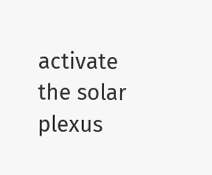activate the solar plexus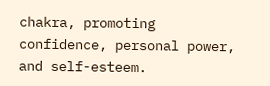chakra, promoting confidence, personal power, and self-esteem.